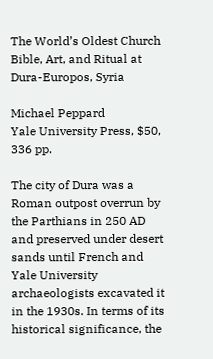The World’s Oldest Church
Bible, Art, and Ritual at Dura-Europos, Syria

Michael Peppard
Yale University Press, $50, 336 pp.

The city of Dura was a Roman outpost overrun by the Parthians in 250 AD and preserved under desert sands until French and Yale University archaeologists excavated it in the 1930s. In terms of its historical significance, the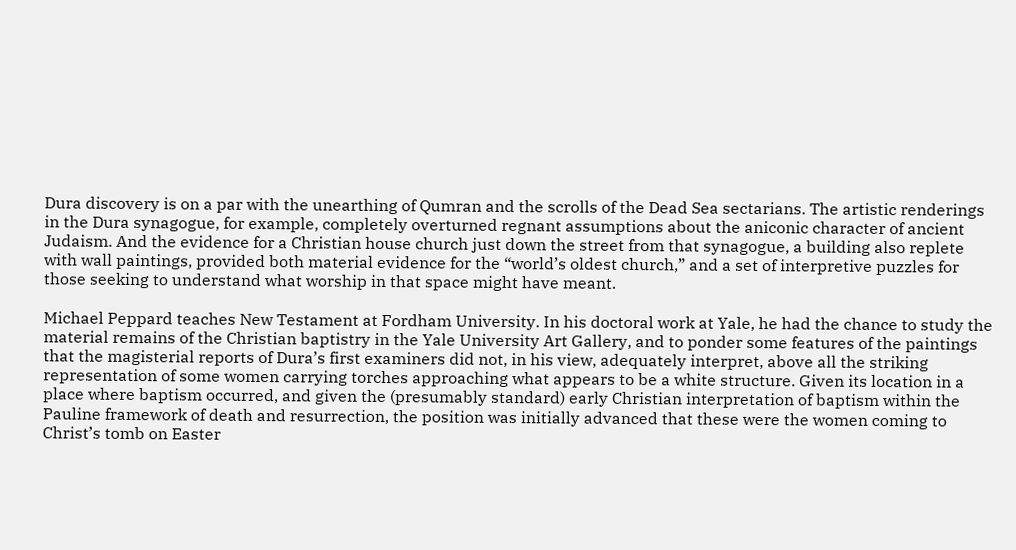Dura discovery is on a par with the unearthing of Qumran and the scrolls of the Dead Sea sectarians. The artistic renderings in the Dura synagogue, for example, completely overturned regnant assumptions about the aniconic character of ancient Judaism. And the evidence for a Christian house church just down the street from that synagogue, a building also replete with wall paintings, provided both material evidence for the “world’s oldest church,” and a set of interpretive puzzles for those seeking to understand what worship in that space might have meant.

Michael Peppard teaches New Testament at Fordham University. In his doctoral work at Yale, he had the chance to study the material remains of the Christian baptistry in the Yale University Art Gallery, and to ponder some features of the paintings that the magisterial reports of Dura’s first examiners did not, in his view, adequately interpret, above all the striking representation of some women carrying torches approaching what appears to be a white structure. Given its location in a place where baptism occurred, and given the (presumably standard) early Christian interpretation of baptism within the Pauline framework of death and resurrection, the position was initially advanced that these were the women coming to Christ’s tomb on Easter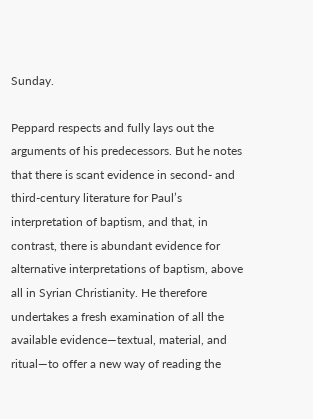Sunday.

Peppard respects and fully lays out the arguments of his predecessors. But he notes that there is scant evidence in second- and third-century literature for Paul’s interpretation of baptism, and that, in contrast, there is abundant evidence for alternative interpretations of baptism, above all in Syrian Christianity. He therefore undertakes a fresh examination of all the available evidence—textual, material, and ritual—to offer a new way of reading the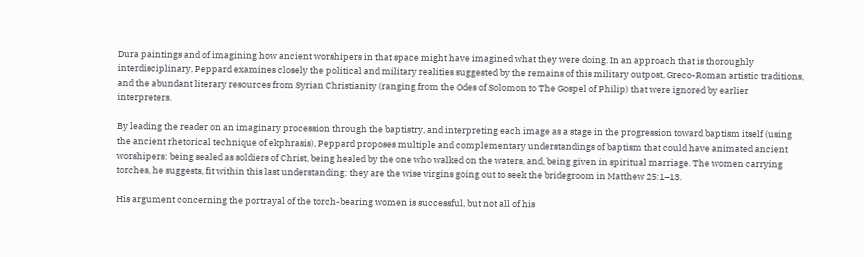Dura paintings and of imagining how ancient worshipers in that space might have imagined what they were doing. In an approach that is thoroughly interdisciplinary, Peppard examines closely the political and military realities suggested by the remains of this military outpost, Greco-Roman artistic traditions, and the abundant literary resources from Syrian Christianity (ranging from the Odes of Solomon to The Gospel of Philip) that were ignored by earlier interpreters.

By leading the reader on an imaginary procession through the baptistry, and interpreting each image as a stage in the progression toward baptism itself (using the ancient rhetorical technique of ekphrasis), Peppard proposes multiple and complementary understandings of baptism that could have animated ancient worshipers: being sealed as soldiers of Christ, being healed by the one who walked on the waters, and, being given in spiritual marriage. The women carrying torches, he suggests, fit within this last understanding: they are the wise virgins going out to seek the bridegroom in Matthew 25:1–13.

His argument concerning the portrayal of the torch-bearing women is successful, but not all of his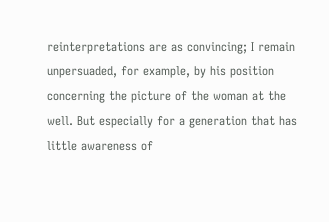reinterpretations are as convincing; I remain unpersuaded, for example, by his position concerning the picture of the woman at the well. But especially for a generation that has little awareness of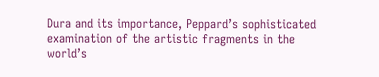Dura and its importance, Peppard’s sophisticated examination of the artistic fragments in the world’s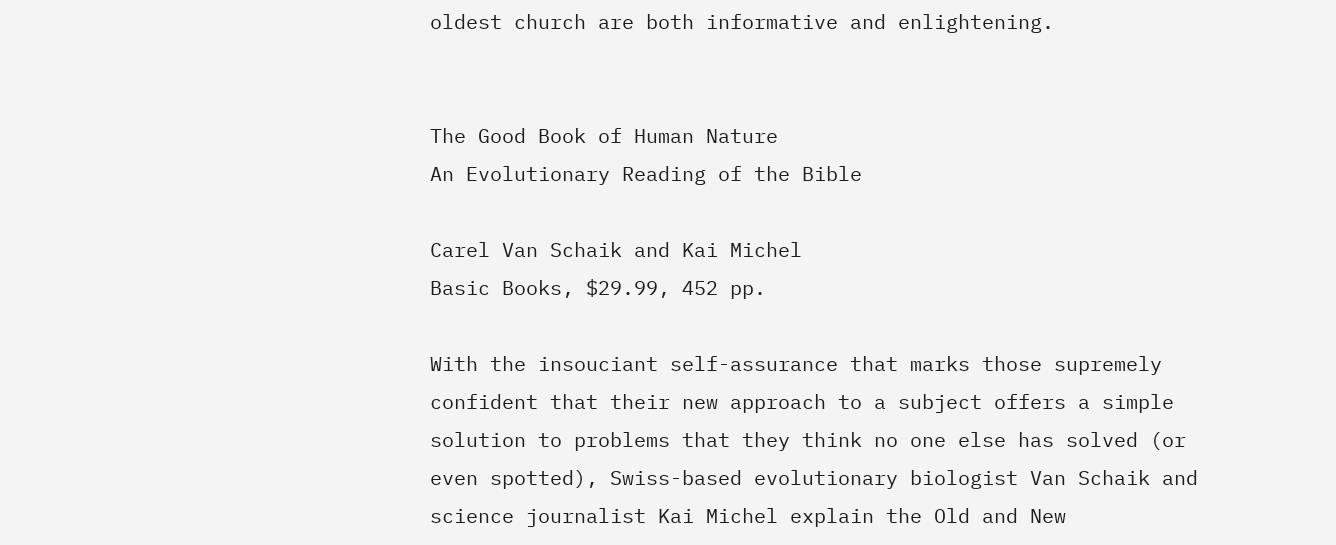oldest church are both informative and enlightening.


The Good Book of Human Nature
An Evolutionary Reading of the Bible

Carel Van Schaik and Kai Michel
Basic Books, $29.99, 452 pp.

With the insouciant self-assurance that marks those supremely confident that their new approach to a subject offers a simple solution to problems that they think no one else has solved (or even spotted), Swiss-based evolutionary biologist Van Schaik and science journalist Kai Michel explain the Old and New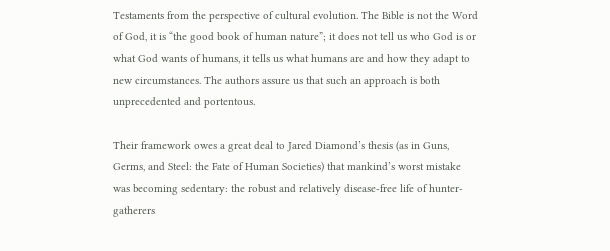Testaments from the perspective of cultural evolution. The Bible is not the Word of God, it is “the good book of human nature”; it does not tell us who God is or what God wants of humans, it tells us what humans are and how they adapt to new circumstances. The authors assure us that such an approach is both unprecedented and portentous.

Their framework owes a great deal to Jared Diamond’s thesis (as in Guns, Germs, and Steel: the Fate of Human Societies) that mankind’s worst mistake was becoming sedentary: the robust and relatively disease-free life of hunter-gatherers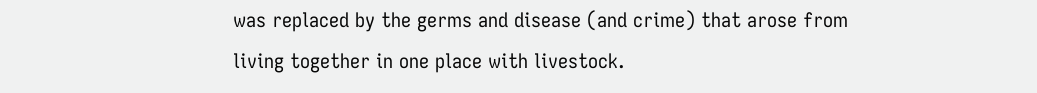was replaced by the germs and disease (and crime) that arose from living together in one place with livestock.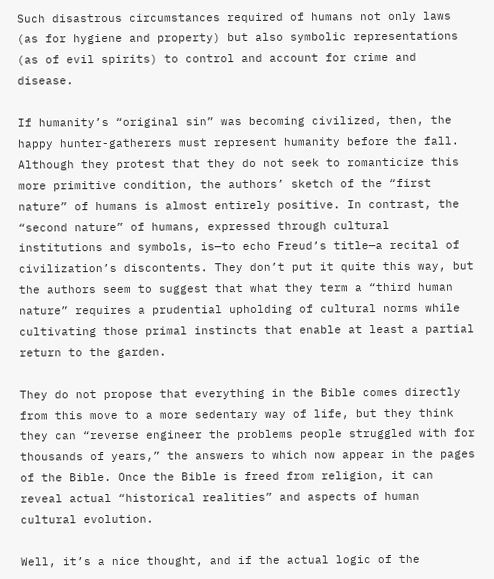Such disastrous circumstances required of humans not only laws (as for hygiene and property) but also symbolic representations (as of evil spirits) to control and account for crime and disease.

If humanity’s “original sin” was becoming civilized, then, the happy hunter-gatherers must represent humanity before the fall. Although they protest that they do not seek to romanticize this more primitive condition, the authors’ sketch of the “first nature” of humans is almost entirely positive. In contrast, the “second nature” of humans, expressed through cultural institutions and symbols, is—to echo Freud’s title—a recital of civilization’s discontents. They don’t put it quite this way, but the authors seem to suggest that what they term a “third human nature” requires a prudential upholding of cultural norms while cultivating those primal instincts that enable at least a partial return to the garden.

They do not propose that everything in the Bible comes directly from this move to a more sedentary way of life, but they think they can “reverse engineer the problems people struggled with for thousands of years,” the answers to which now appear in the pages of the Bible. Once the Bible is freed from religion, it can reveal actual “historical realities” and aspects of human cultural evolution.

Well, it’s a nice thought, and if the actual logic of the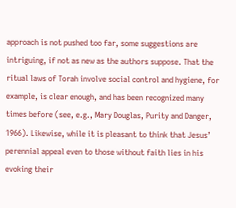approach is not pushed too far, some suggestions are intriguing, if not as new as the authors suppose. That the ritual laws of Torah involve social control and hygiene, for example, is clear enough, and has been recognized many times before (see, e.g., Mary Douglas, Purity and Danger, 1966). Likewise, while it is pleasant to think that Jesus’ perennial appeal even to those without faith lies in his evoking their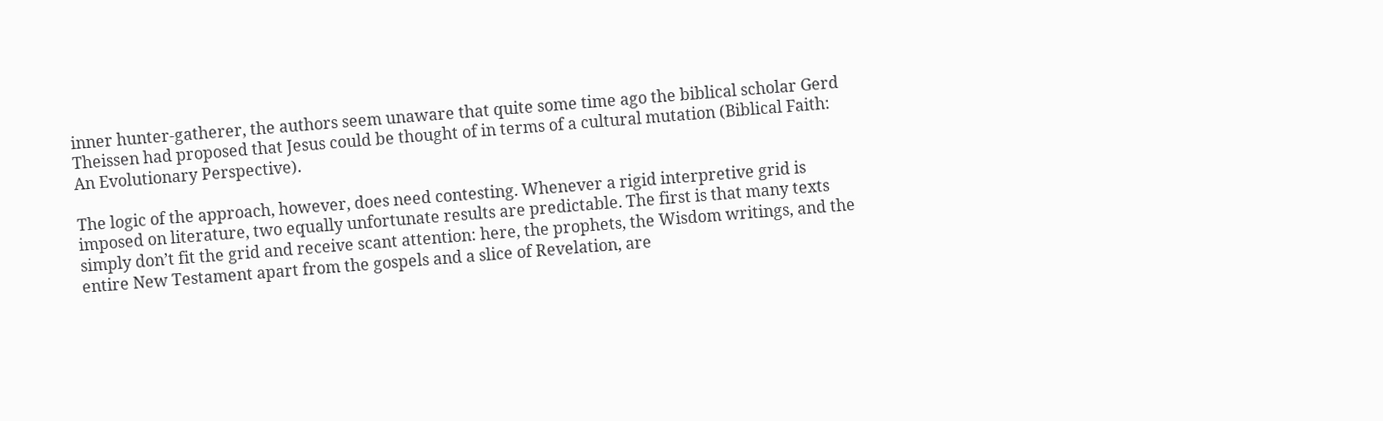inner hunter-gatherer, the authors seem unaware that quite some time ago the biblical scholar Gerd Theissen had proposed that Jesus could be thought of in terms of a cultural mutation (Biblical Faith: An Evolutionary Perspective).

The logic of the approach, however, does need contesting. Whenever a rigid interpretive grid is imposed on literature, two equally unfortunate results are predictable. The first is that many texts simply don’t fit the grid and receive scant attention: here, the prophets, the Wisdom writings, and the entire New Testament apart from the gospels and a slice of Revelation, are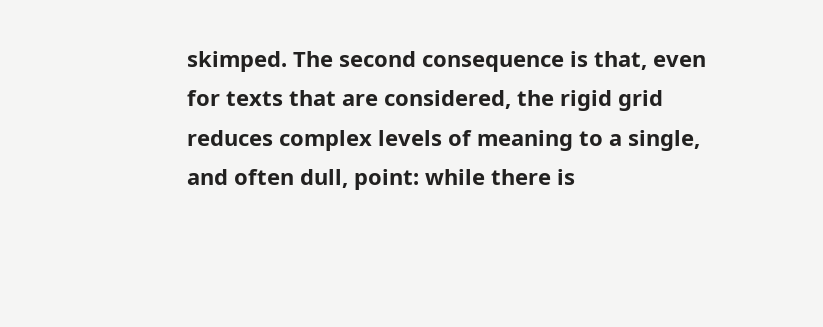skimped. The second consequence is that, even for texts that are considered, the rigid grid reduces complex levels of meaning to a single, and often dull, point: while there is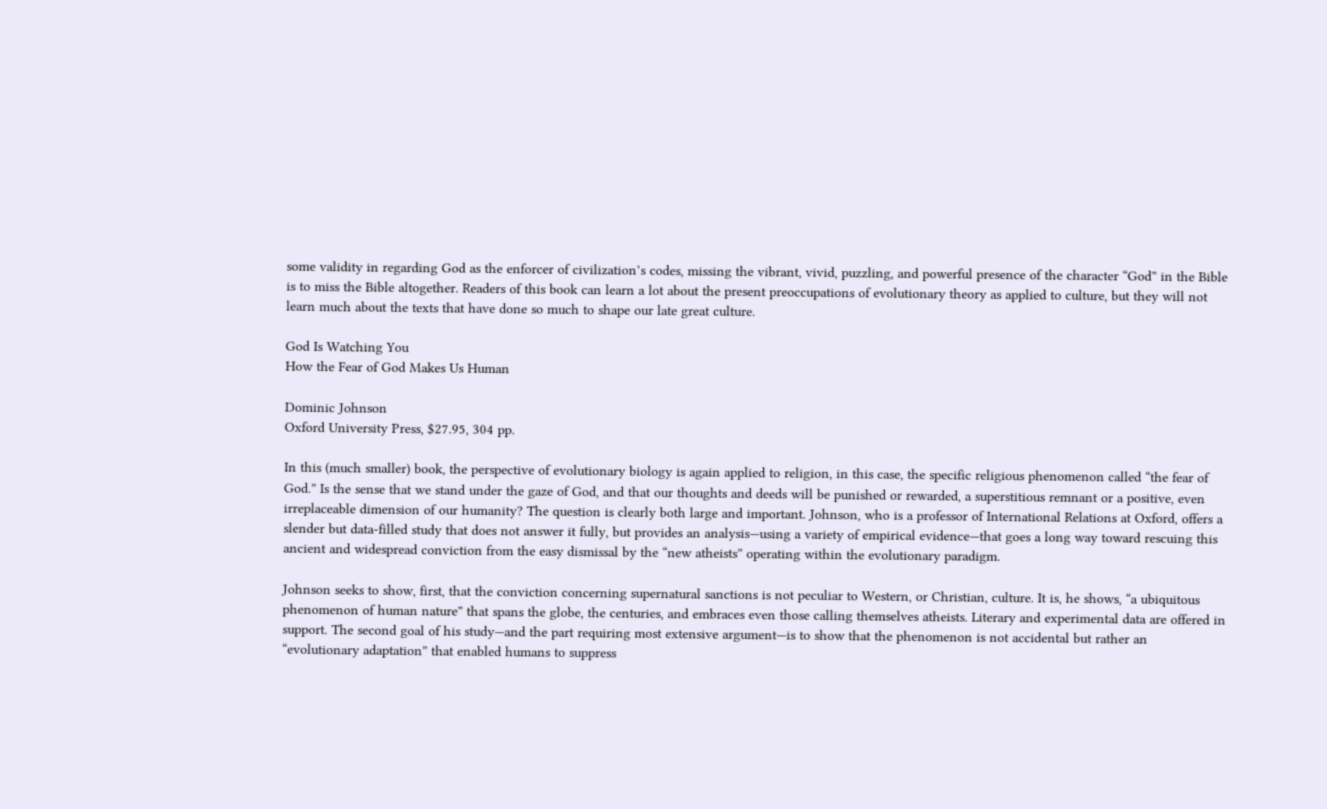some validity in regarding God as the enforcer of civilization’s codes, missing the vibrant, vivid, puzzling, and powerful presence of the character “God” in the Bible is to miss the Bible altogether. Readers of this book can learn a lot about the present preoccupations of evolutionary theory as applied to culture, but they will not learn much about the texts that have done so much to shape our late great culture.

God Is Watching You
How the Fear of God Makes Us Human

Dominic Johnson
Oxford University Press, $27.95, 304 pp.

In this (much smaller) book, the perspective of evolutionary biology is again applied to religion, in this case, the specific religious phenomenon called “the fear of God.” Is the sense that we stand under the gaze of God, and that our thoughts and deeds will be punished or rewarded, a superstitious remnant or a positive, even irreplaceable dimension of our humanity? The question is clearly both large and important. Johnson, who is a professor of International Relations at Oxford, offers a slender but data-filled study that does not answer it fully, but provides an analysis—using a variety of empirical evidence—that goes a long way toward rescuing this ancient and widespread conviction from the easy dismissal by the “new atheists” operating within the evolutionary paradigm.

Johnson seeks to show, first, that the conviction concerning supernatural sanctions is not peculiar to Western, or Christian, culture. It is, he shows, “a ubiquitous phenomenon of human nature” that spans the globe, the centuries, and embraces even those calling themselves atheists. Literary and experimental data are offered in support. The second goal of his study—and the part requiring most extensive argument—is to show that the phenomenon is not accidental but rather an “evolutionary adaptation” that enabled humans to suppress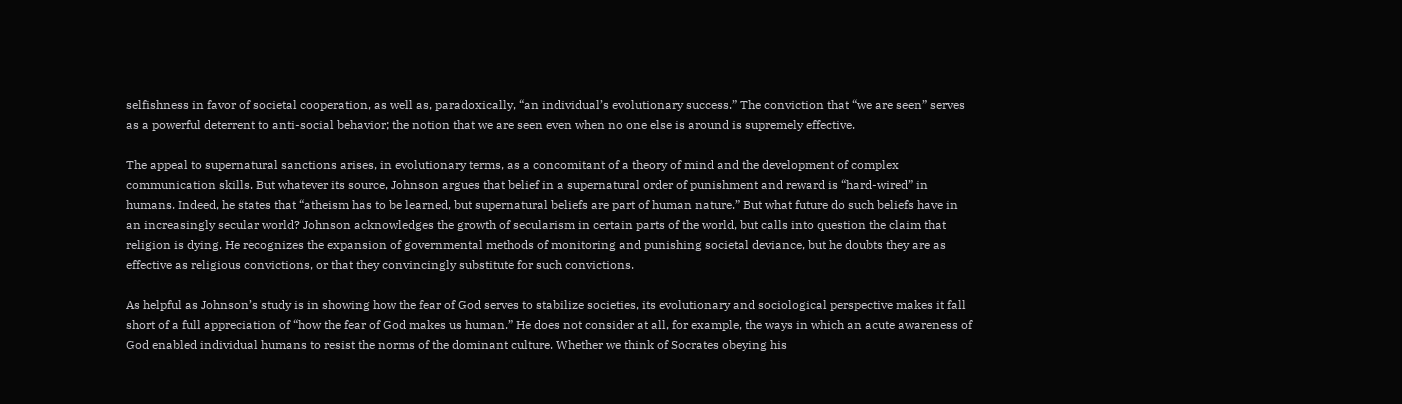selfishness in favor of societal cooperation, as well as, paradoxically, “an individual’s evolutionary success.” The conviction that “we are seen” serves as a powerful deterrent to anti-social behavior; the notion that we are seen even when no one else is around is supremely effective.

The appeal to supernatural sanctions arises, in evolutionary terms, as a concomitant of a theory of mind and the development of complex communication skills. But whatever its source, Johnson argues that belief in a supernatural order of punishment and reward is “hard-wired” in humans. Indeed, he states that “atheism has to be learned, but supernatural beliefs are part of human nature.” But what future do such beliefs have in an increasingly secular world? Johnson acknowledges the growth of secularism in certain parts of the world, but calls into question the claim that religion is dying. He recognizes the expansion of governmental methods of monitoring and punishing societal deviance, but he doubts they are as effective as religious convictions, or that they convincingly substitute for such convictions.

As helpful as Johnson’s study is in showing how the fear of God serves to stabilize societies, its evolutionary and sociological perspective makes it fall short of a full appreciation of “how the fear of God makes us human.” He does not consider at all, for example, the ways in which an acute awareness of God enabled individual humans to resist the norms of the dominant culture. Whether we think of Socrates obeying his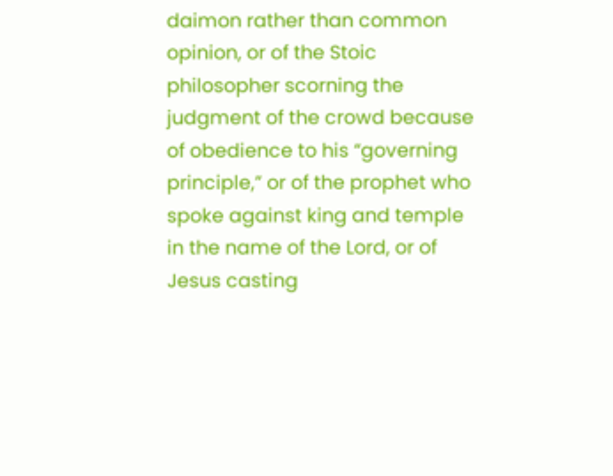daimon rather than common opinion, or of the Stoic philosopher scorning the judgment of the crowd because of obedience to his “governing principle,” or of the prophet who spoke against king and temple in the name of the Lord, or of Jesus casting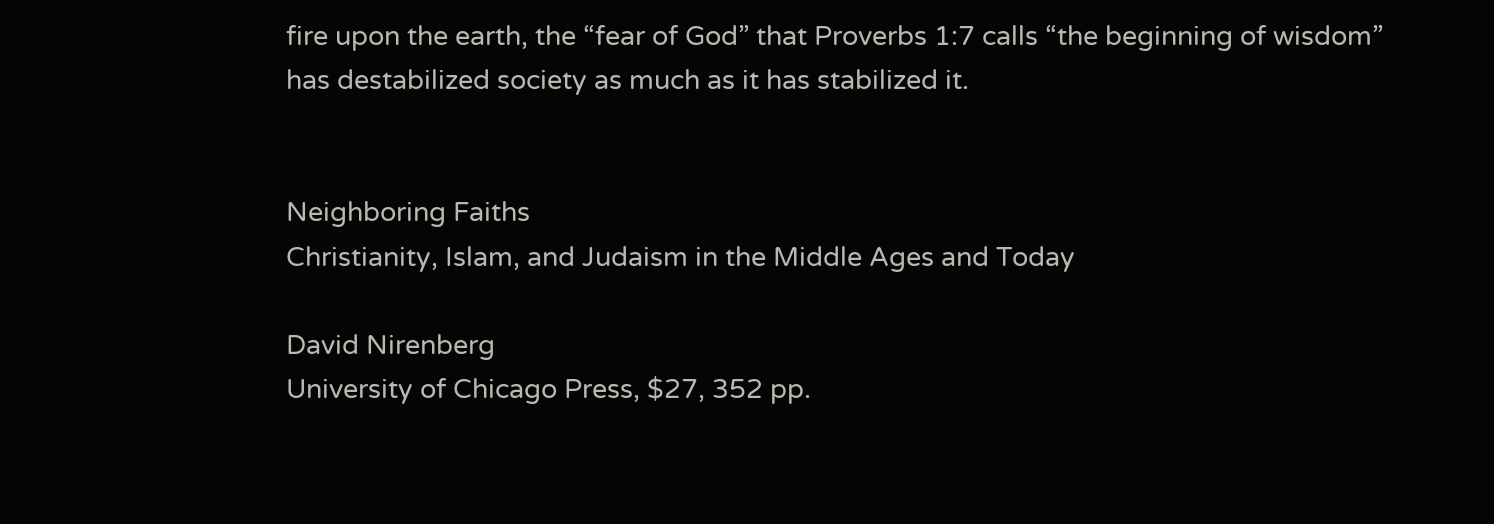fire upon the earth, the “fear of God” that Proverbs 1:7 calls “the beginning of wisdom” has destabilized society as much as it has stabilized it.


Neighboring Faiths
Christianity, Islam, and Judaism in the Middle Ages and Today

David Nirenberg
University of Chicago Press, $27, 352 pp.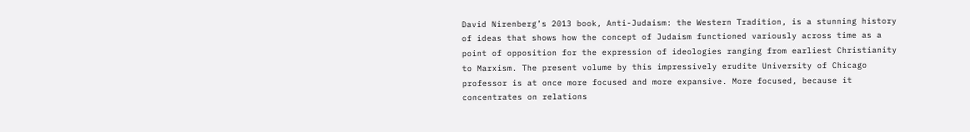David Nirenberg’s 2013 book, Anti-Judaism: the Western Tradition, is a stunning history of ideas that shows how the concept of Judaism functioned variously across time as a point of opposition for the expression of ideologies ranging from earliest Christianity to Marxism. The present volume by this impressively erudite University of Chicago professor is at once more focused and more expansive. More focused, because it concentrates on relations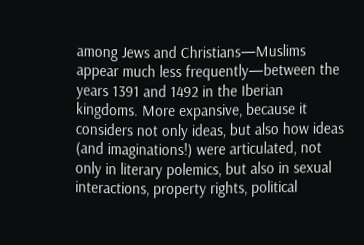among Jews and Christians—Muslims appear much less frequently—between the years 1391 and 1492 in the Iberian kingdoms. More expansive, because it considers not only ideas, but also how ideas (and imaginations!) were articulated, not only in literary polemics, but also in sexual interactions, property rights, political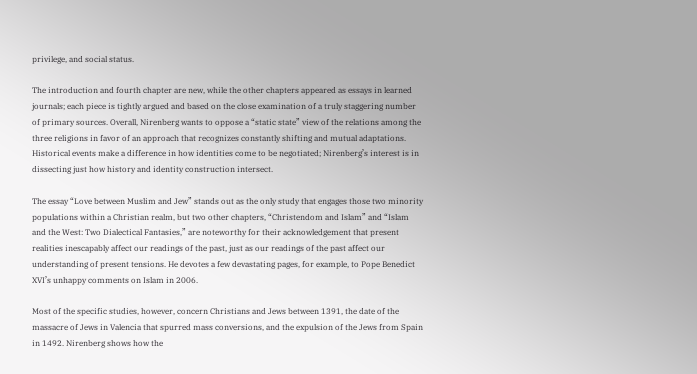privilege, and social status.

The introduction and fourth chapter are new, while the other chapters appeared as essays in learned journals; each piece is tightly argued and based on the close examination of a truly staggering number of primary sources. Overall, Nirenberg wants to oppose a “static state” view of the relations among the three religions in favor of an approach that recognizes constantly shifting and mutual adaptations. Historical events make a difference in how identities come to be negotiated; Nirenberg’s interest is in dissecting just how history and identity construction intersect.

The essay “Love between Muslim and Jew” stands out as the only study that engages those two minority populations within a Christian realm, but two other chapters, “Christendom and Islam” and “Islam and the West: Two Dialectical Fantasies,” are noteworthy for their acknowledgement that present realities inescapably affect our readings of the past, just as our readings of the past affect our understanding of present tensions. He devotes a few devastating pages, for example, to Pope Benedict XVI’s unhappy comments on Islam in 2006.

Most of the specific studies, however, concern Christians and Jews between 1391, the date of the massacre of Jews in Valencia that spurred mass conversions, and the expulsion of the Jews from Spain in 1492. Nirenberg shows how the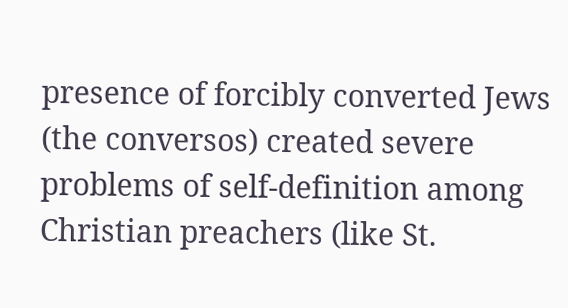presence of forcibly converted Jews (the conversos) created severe problems of self-definition among Christian preachers (like St.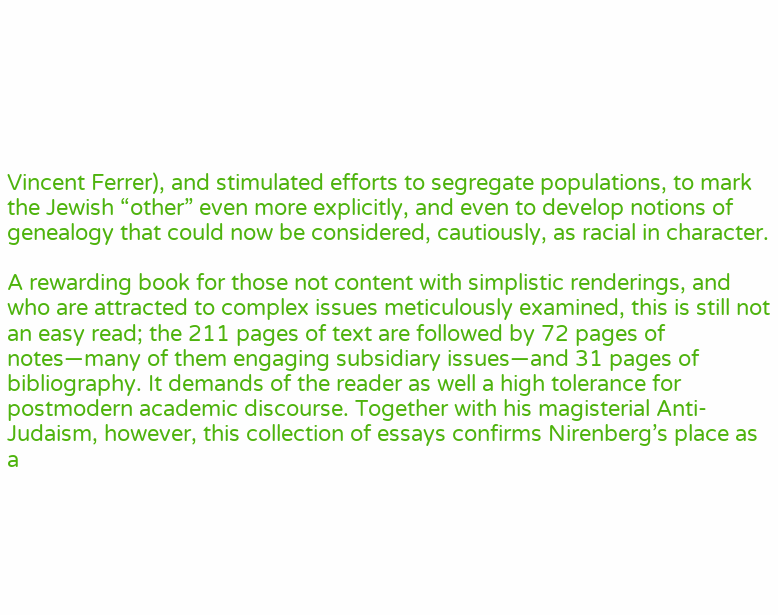Vincent Ferrer), and stimulated efforts to segregate populations, to mark the Jewish “other” even more explicitly, and even to develop notions of genealogy that could now be considered, cautiously, as racial in character.

A rewarding book for those not content with simplistic renderings, and who are attracted to complex issues meticulously examined, this is still not an easy read; the 211 pages of text are followed by 72 pages of notes—many of them engaging subsidiary issues—and 31 pages of bibliography. It demands of the reader as well a high tolerance for postmodern academic discourse. Together with his magisterial Anti-Judaism, however, this collection of essays confirms Nirenberg’s place as a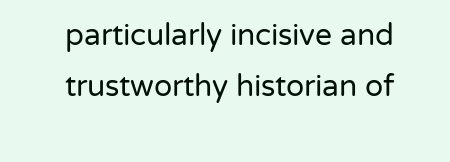particularly incisive and trustworthy historian of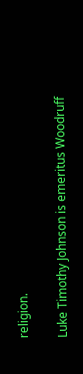religion.

Luke Timothy Johnson is emeritus Woodruff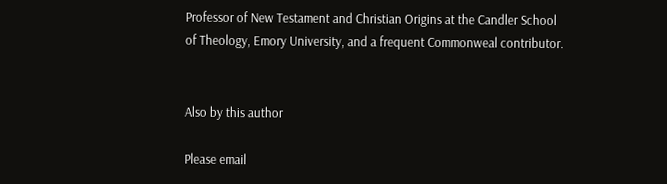Professor of New Testament and Christian Origins at the Candler School of Theology, Emory University, and a frequent Commonweal contributor.


Also by this author

Please email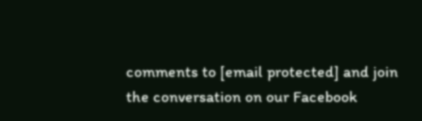comments to [email protected] and join the conversation on our Facebook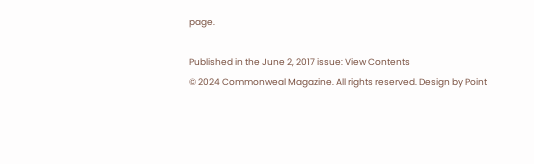page.

Published in the June 2, 2017 issue: View Contents
© 2024 Commonweal Magazine. All rights reserved. Design by Point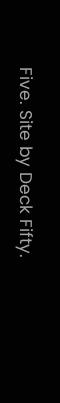Five. Site by Deck Fifty.